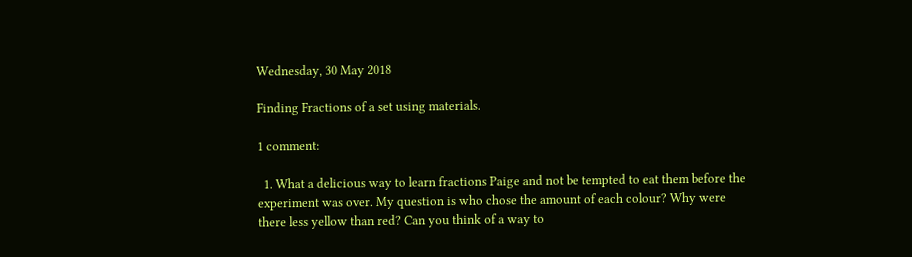Wednesday, 30 May 2018

Finding Fractions of a set using materials.

1 comment:

  1. What a delicious way to learn fractions Paige and not be tempted to eat them before the experiment was over. My question is who chose the amount of each colour? Why were there less yellow than red? Can you think of a way to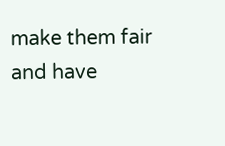make them fair and have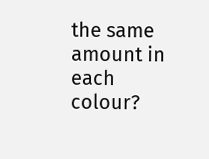the same amount in each colour?